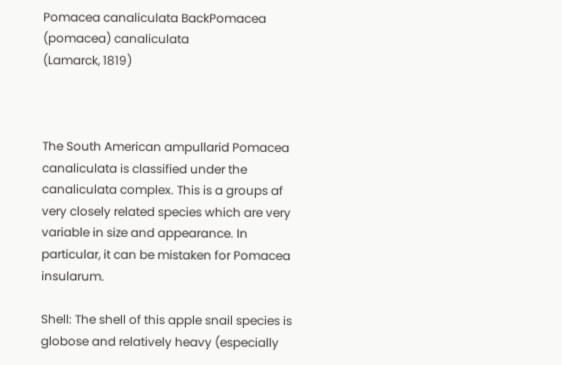Pomacea canaliculata BackPomacea (pomacea) canaliculata
(Lamarck, 1819)



The South American ampullarid Pomacea canaliculata is classified under the canaliculata complex. This is a groups af very closely related species which are very variable in size and appearance. In particular, it can be mistaken for Pomacea insularum.

Shell: The shell of this apple snail species is globose and relatively heavy (especially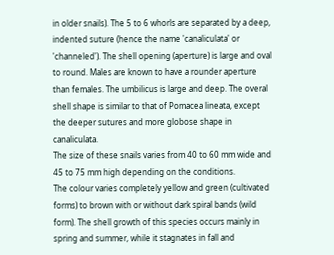in older snails). The 5 to 6 whorls are separated by a deep, indented suture (hence the name 'canaliculata' or 'channeled'). The shell opening (aperture) is large and oval to round. Males are known to have a rounder aperture than females. The umbilicus is large and deep. The overal shell shape is similar to that of Pomacea lineata, except the deeper sutures and more globose shape in canaliculata.
The size of these snails varies from 40 to 60 mm wide and 45 to 75 mm high depending on the conditions.
The colour varies completely yellow and green (cultivated forms) to brown with or without dark spiral bands (wild form). The shell growth of this species occurs mainly in spring and summer, while it stagnates in fall and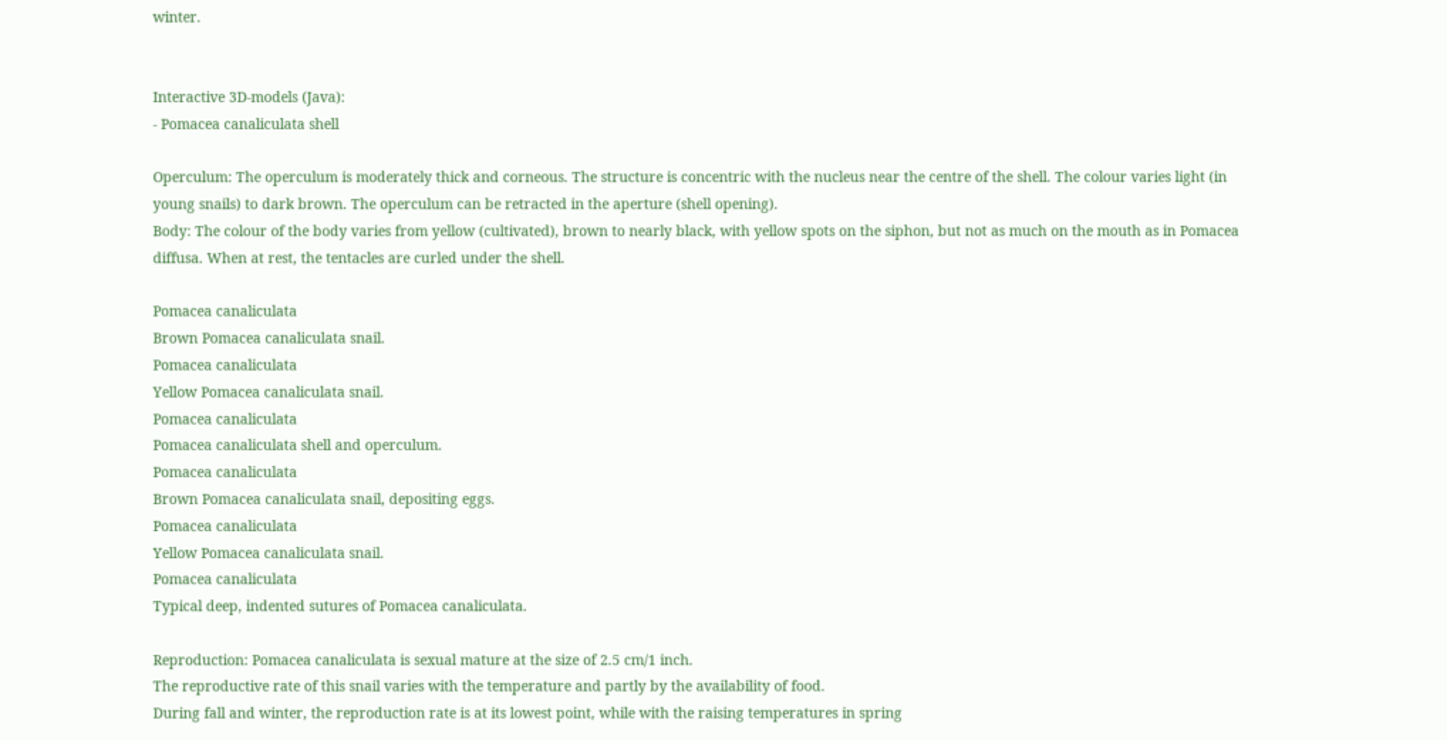winter.


Interactive 3D-models (Java):
- Pomacea canaliculata shell

Operculum: The operculum is moderately thick and corneous. The structure is concentric with the nucleus near the centre of the shell. The colour varies light (in young snails) to dark brown. The operculum can be retracted in the aperture (shell opening).
Body: The colour of the body varies from yellow (cultivated), brown to nearly black, with yellow spots on the siphon, but not as much on the mouth as in Pomacea diffusa. When at rest, the tentacles are curled under the shell.

Pomacea canaliculata
Brown Pomacea canaliculata snail.
Pomacea canaliculata
Yellow Pomacea canaliculata snail.
Pomacea canaliculata
Pomacea canaliculata shell and operculum.
Pomacea canaliculata
Brown Pomacea canaliculata snail, depositing eggs.
Pomacea canaliculata
Yellow Pomacea canaliculata snail.
Pomacea canaliculata
Typical deep, indented sutures of Pomacea canaliculata.

Reproduction: Pomacea canaliculata is sexual mature at the size of 2.5 cm/1 inch.
The reproductive rate of this snail varies with the temperature and partly by the availability of food.
During fall and winter, the reproduction rate is at its lowest point, while with the raising temperatures in spring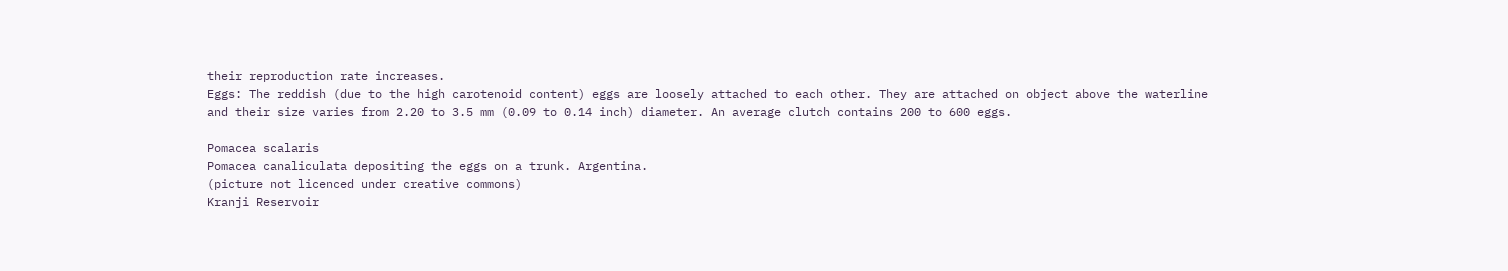their reproduction rate increases.
Eggs: The reddish (due to the high carotenoid content) eggs are loosely attached to each other. They are attached on object above the waterline and their size varies from 2.20 to 3.5 mm (0.09 to 0.14 inch) diameter. An average clutch contains 200 to 600 eggs.

Pomacea scalaris
Pomacea canaliculata depositing the eggs on a trunk. Argentina.
(picture not licenced under creative commons)
Kranji Reservoir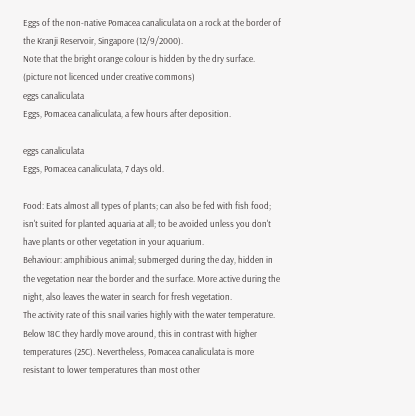Eggs of the non-native Pomacea canaliculata on a rock at the border of the Kranji Reservoir, Singapore (12/9/2000).
Note that the bright orange colour is hidden by the dry surface. (picture not licenced under creative commons)
eggs canaliculata
Eggs, Pomacea canaliculata, a few hours after deposition.

eggs canaliculata
Eggs, Pomacea canaliculata, 7 days old.

Food: Eats almost all types of plants; can also be fed with fish food; isn't suited for planted aquaria at all; to be avoided unless you don't have plants or other vegetation in your aquarium.
Behaviour: amphibious animal; submerged during the day, hidden in the vegetation near the border and the surface. More active during the night, also leaves the water in search for fresh vegetation.
The activity rate of this snail varies highly with the water temperature. Below 18C they hardly move around, this in contrast with higher temperatures (25C). Nevertheless, Pomacea canaliculata is more resistant to lower temperatures than most other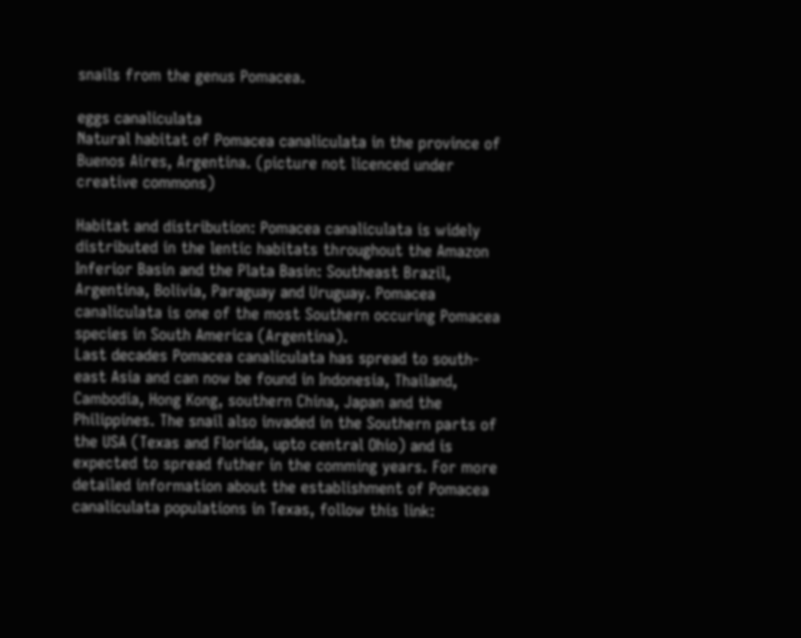snails from the genus Pomacea.

eggs canaliculata
Natural habitat of Pomacea canaliculata in the province of Buenos Aires, Argentina. (picture not licenced under creative commons)

Habitat and distribution: Pomacea canaliculata is widely distributed in the lentic habitats throughout the Amazon Inferior Basin and the Plata Basin: Southeast Brazil, Argentina, Bolivia, Paraguay and Uruguay. Pomacea canaliculata is one of the most Southern occuring Pomacea species in South America (Argentina).
Last decades Pomacea canaliculata has spread to south-east Asia and can now be found in Indonesia, Thailand, Cambodia, Hong Kong, southern China, Japan and the Philippines. The snail also invaded in the Southern parts of the USA (Texas and Florida, upto central Ohio) and is expected to spread futher in the comming years. For more detailed information about the establishment of Pomacea canaliculata populations in Texas, follow this link: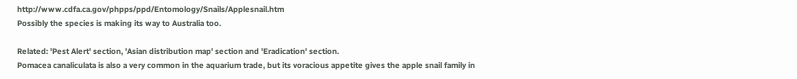http://www.cdfa.ca.gov/phpps/ppd/Entomology/Snails/Applesnail.htm
Possibly the species is making its way to Australia too.

Related: 'Pest Alert' section, 'Asian distribution map' section and 'Eradication' section.
Pomacea canaliculata is also a very common in the aquarium trade, but its voracious appetite gives the apple snail family in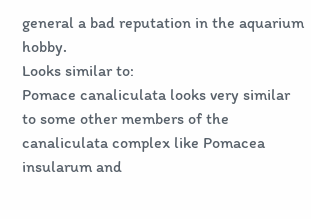general a bad reputation in the aquarium hobby.
Looks similar to:
Pomace canaliculata looks very similar to some other members of the canaliculata complex like Pomacea insularum and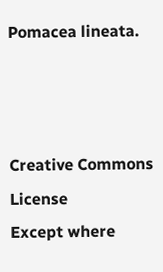Pomacea lineata.



Creative Commons License
Except where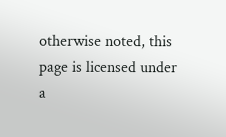otherwise noted, this page is licensed under a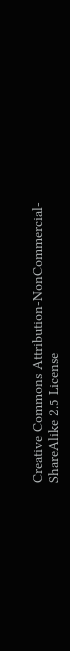Creative Commons Attribution-NonCommercial-ShareAlike 2.5 License